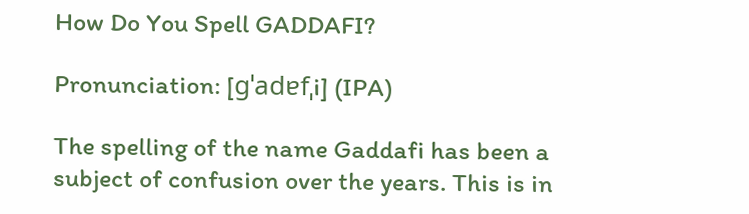How Do You Spell GADDAFI?

Pronunciation: [ɡˈadɐfˌi] (IPA)

The spelling of the name Gaddafi has been a subject of confusion over the years. This is in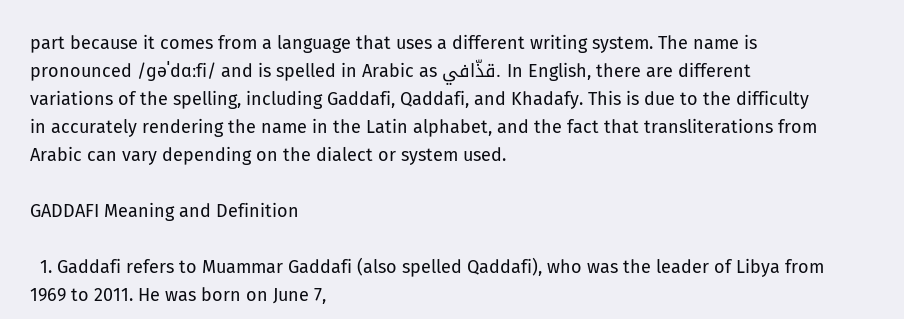part because it comes from a language that uses a different writing system. The name is pronounced /ɡəˈdɑːfi/ and is spelled in Arabic as قذّافي. In English, there are different variations of the spelling, including Gaddafi, Qaddafi, and Khadafy. This is due to the difficulty in accurately rendering the name in the Latin alphabet, and the fact that transliterations from Arabic can vary depending on the dialect or system used.

GADDAFI Meaning and Definition

  1. Gaddafi refers to Muammar Gaddafi (also spelled Qaddafi), who was the leader of Libya from 1969 to 2011. He was born on June 7,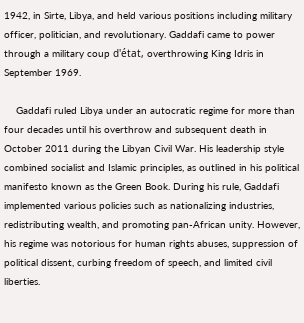1942, in Sirte, Libya, and held various positions including military officer, politician, and revolutionary. Gaddafi came to power through a military coup d'état, overthrowing King Idris in September 1969.

    Gaddafi ruled Libya under an autocratic regime for more than four decades until his overthrow and subsequent death in October 2011 during the Libyan Civil War. His leadership style combined socialist and Islamic principles, as outlined in his political manifesto known as the Green Book. During his rule, Gaddafi implemented various policies such as nationalizing industries, redistributing wealth, and promoting pan-African unity. However, his regime was notorious for human rights abuses, suppression of political dissent, curbing freedom of speech, and limited civil liberties.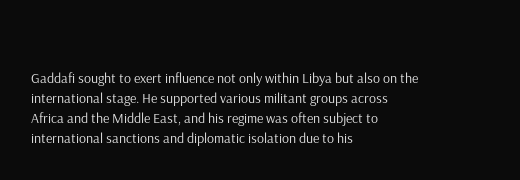Gaddafi sought to exert influence not only within Libya but also on the international stage. He supported various militant groups across Africa and the Middle East, and his regime was often subject to international sanctions and diplomatic isolation due to his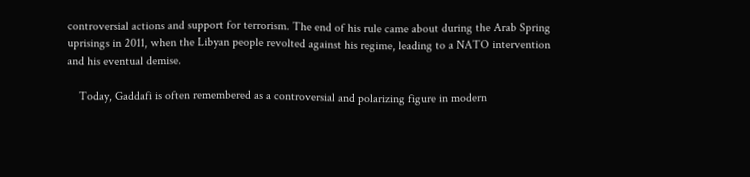controversial actions and support for terrorism. The end of his rule came about during the Arab Spring uprisings in 2011, when the Libyan people revolted against his regime, leading to a NATO intervention and his eventual demise.

    Today, Gaddafi is often remembered as a controversial and polarizing figure in modern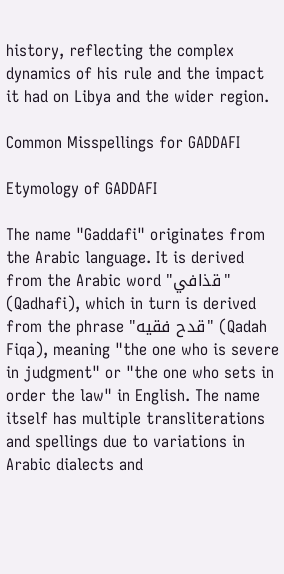history, reflecting the complex dynamics of his rule and the impact it had on Libya and the wider region.

Common Misspellings for GADDAFI

Etymology of GADDAFI

The name "Gaddafi" originates from the Arabic language. It is derived from the Arabic word "قذافي" (Qadhafi), which in turn is derived from the phrase "قدح فقيه" (Qadah Fiqa), meaning "the one who is severe in judgment" or "the one who sets in order the law" in English. The name itself has multiple transliterations and spellings due to variations in Arabic dialects and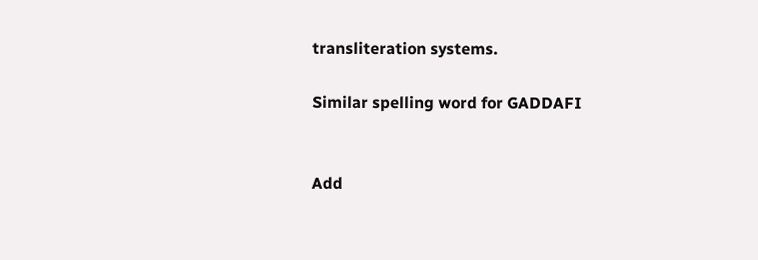transliteration systems.

Similar spelling word for GADDAFI


Add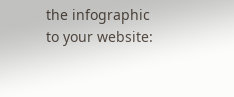the infographic to your website: